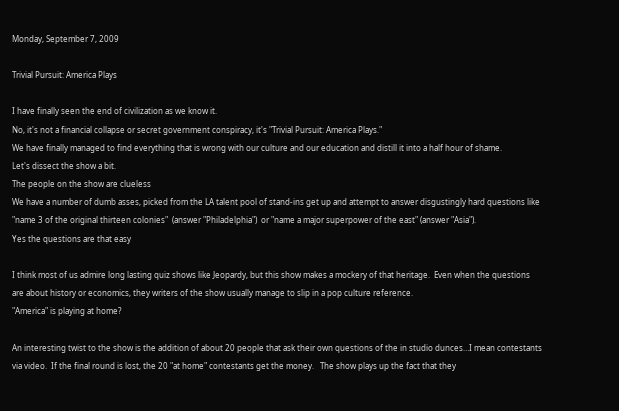Monday, September 7, 2009

Trivial Pursuit: America Plays

I have finally seen the end of civilization as we know it.
No, it's not a financial collapse or secret government conspiracy, it's "Trivial Pursuit: America Plays."
We have finally managed to find everything that is wrong with our culture and our education and distill it into a half hour of shame.
Let's dissect the show a bit.
The people on the show are clueless
We have a number of dumb asses, picked from the LA talent pool of stand-ins get up and attempt to answer disgustingly hard questions like "name 3 of the original thirteen colonies"  (answer "Philadelphia")  or "name a major superpower of the east" (answer "Asia").
Yes the questions are that easy

I think most of us admire long lasting quiz shows like Jeopardy, but this show makes a mockery of that heritage.  Even when the questions are about history or economics, they writers of the show usually manage to slip in a pop culture reference.
"America" is playing at home?

An interesting twist to the show is the addition of about 20 people that ask their own questions of the in studio dunces…I mean contestants via video.  If the final round is lost, the 20 "at home" contestants get the money.   The show plays up the fact that they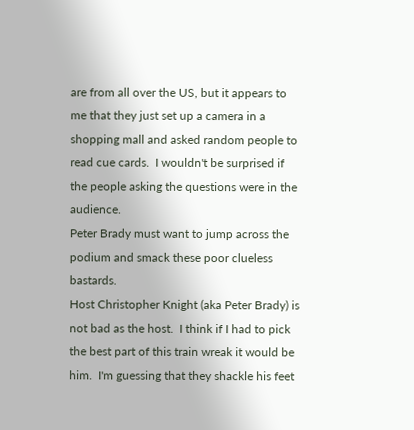are from all over the US, but it appears to me that they just set up a camera in a shopping mall and asked random people to read cue cards.  I wouldn't be surprised if the people asking the questions were in the audience.
Peter Brady must want to jump across the podium and smack these poor clueless bastards.
Host Christopher Knight (aka Peter Brady) is not bad as the host.  I think if I had to pick the best part of this train wreak it would be him.  I'm guessing that they shackle his feet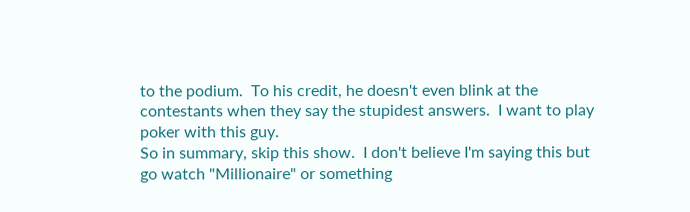to the podium.  To his credit, he doesn't even blink at the contestants when they say the stupidest answers.  I want to play poker with this guy.
So in summary, skip this show.  I don't believe I'm saying this but go watch "Millionaire" or something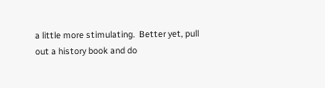a little more stimulating.  Better yet, pull out a history book and do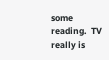some reading.  TV really is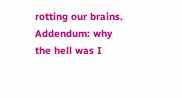rotting our brains.
Addendum: why the hell was I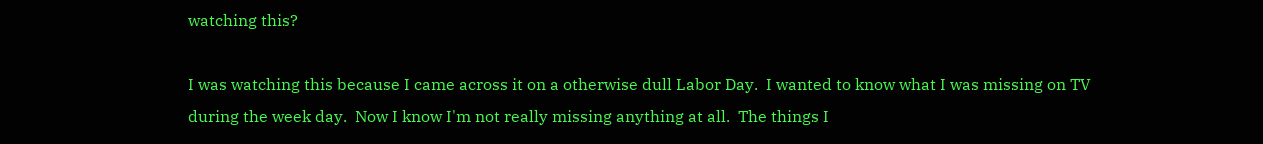watching this?

I was watching this because I came across it on a otherwise dull Labor Day.  I wanted to know what I was missing on TV during the week day.  Now I know I'm not really missing anything at all.  The things I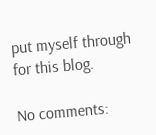put myself through for this blog.

No comments: